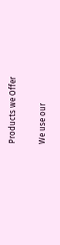Products we Offer

We use our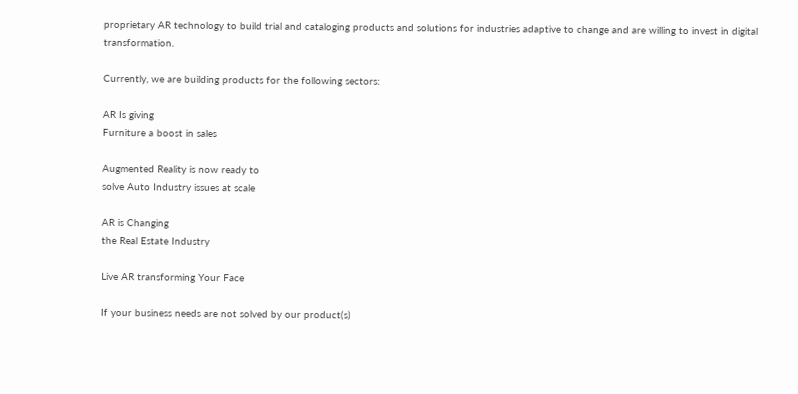proprietary AR technology to build trial and cataloging products and solutions for industries adaptive to change and are willing to invest in digital transformation.

Currently, we are building products for the following sectors:

AR Is giving
Furniture a boost in sales

Augmented Reality is now ready to
solve Auto Industry issues at scale

AR is Changing
the Real Estate Industry

Live AR transforming Your Face

If your business needs are not solved by our product(s)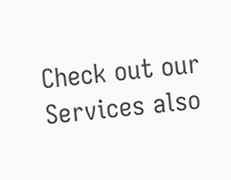Check out our Services also